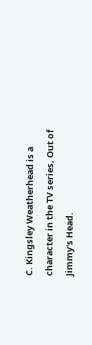C. Kingsley Weatherhead is a character in the TV series, Out of Jimmy's Head.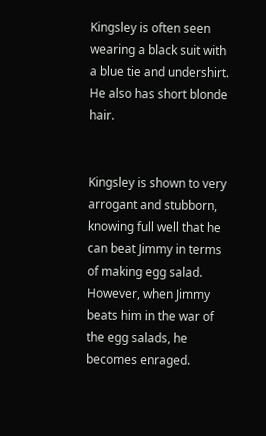Kingsley is often seen wearing a black suit with a blue tie and undershirt. He also has short blonde hair.


Kingsley is shown to very arrogant and stubborn, knowing full well that he can beat Jimmy in terms of making egg salad. However, when Jimmy beats him in the war of the egg salads, he becomes enraged.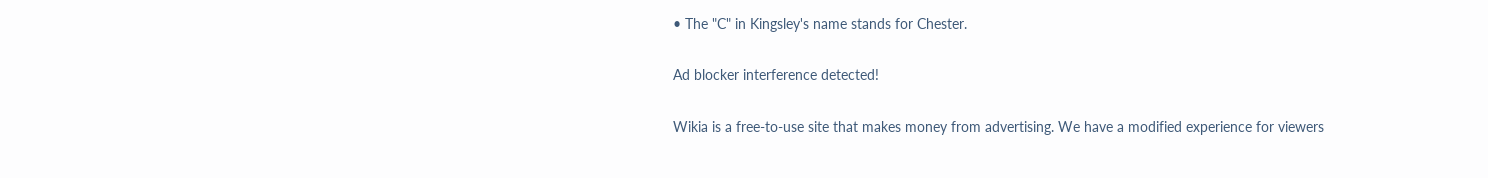• The "C" in Kingsley's name stands for Chester.

Ad blocker interference detected!

Wikia is a free-to-use site that makes money from advertising. We have a modified experience for viewers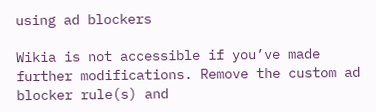using ad blockers

Wikia is not accessible if you’ve made further modifications. Remove the custom ad blocker rule(s) and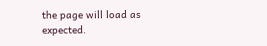the page will load as expected.